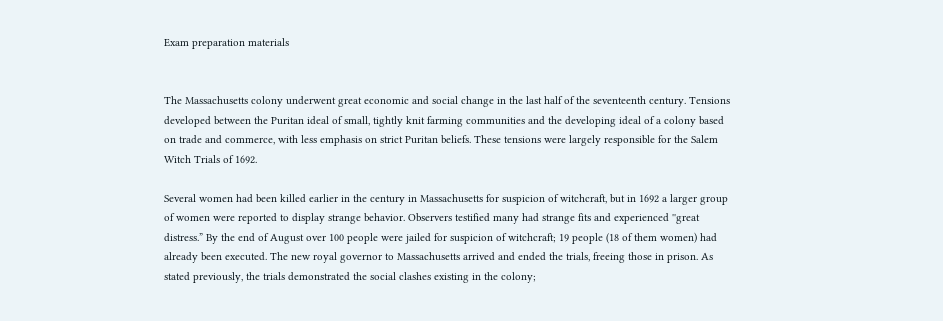Exam preparation materials


The Massachusetts colony underwent great economic and social change in the last half of the seventeenth century. Tensions developed between the Puritan ideal of small, tightly knit farming communities and the developing ideal of a colony based on trade and commerce, with less emphasis on strict Puritan beliefs. These tensions were largely responsible for the Salem Witch Trials of 1692.

Several women had been killed earlier in the century in Massachusetts for suspicion of witchcraft, but in 1692 a larger group of women were reported to display strange behavior. Observers testified many had strange fits and experienced ''great distress.” By the end of August over 100 people were jailed for suspicion of witchcraft; 19 people (18 of them women) had already been executed. The new royal governor to Massachusetts arrived and ended the trials, freeing those in prison. As stated previously, the trials demonstrated the social clashes existing in the colony;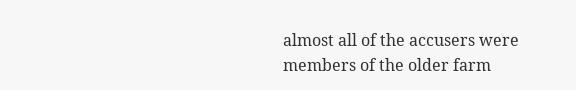almost all of the accusers were members of the older farm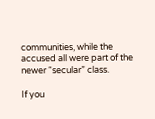communities, while the accused all were part of the newer “secular” class.

If you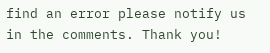find an error please notify us in the comments. Thank you!